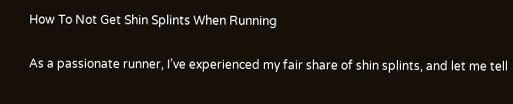How To Not Get Shin Splints When Running

As a passionate runner, I’ve experienced my fair share of shin splints, and let me tell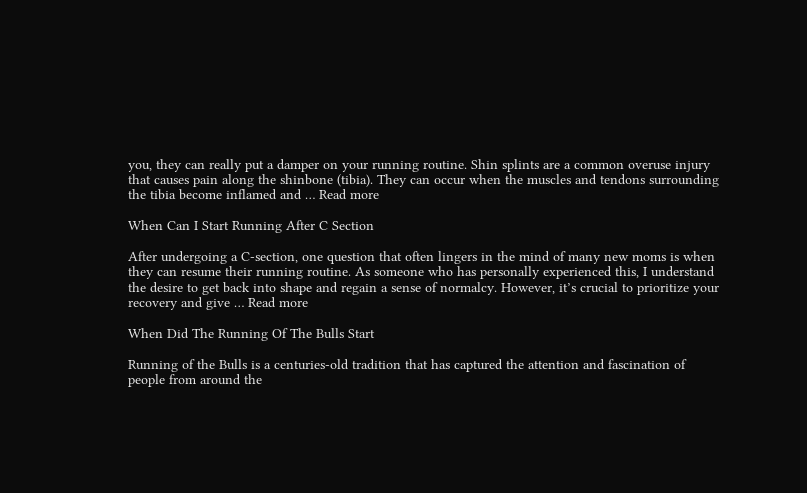you, they can really put a damper on your running routine. Shin splints are a common overuse injury that causes pain along the shinbone (tibia). They can occur when the muscles and tendons surrounding the tibia become inflamed and … Read more

When Can I Start Running After C Section

After undergoing a C-section, one question that often lingers in the mind of many new moms is when they can resume their running routine. As someone who has personally experienced this, I understand the desire to get back into shape and regain a sense of normalcy. However, it’s crucial to prioritize your recovery and give … Read more

When Did The Running Of The Bulls Start

Running of the Bulls is a centuries-old tradition that has captured the attention and fascination of people from around the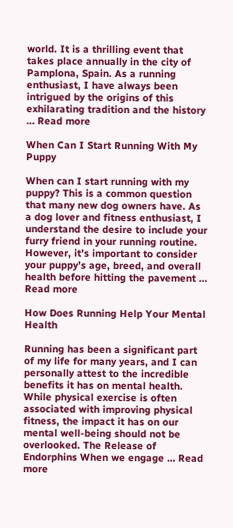world. It is a thrilling event that takes place annually in the city of Pamplona, Spain. As a running enthusiast, I have always been intrigued by the origins of this exhilarating tradition and the history … Read more

When Can I Start Running With My Puppy

When can I start running with my puppy? This is a common question that many new dog owners have. As a dog lover and fitness enthusiast, I understand the desire to include your furry friend in your running routine. However, it’s important to consider your puppy’s age, breed, and overall health before hitting the pavement … Read more

How Does Running Help Your Mental Health

Running has been a significant part of my life for many years, and I can personally attest to the incredible benefits it has on mental health. While physical exercise is often associated with improving physical fitness, the impact it has on our mental well-being should not be overlooked. The Release of Endorphins When we engage … Read more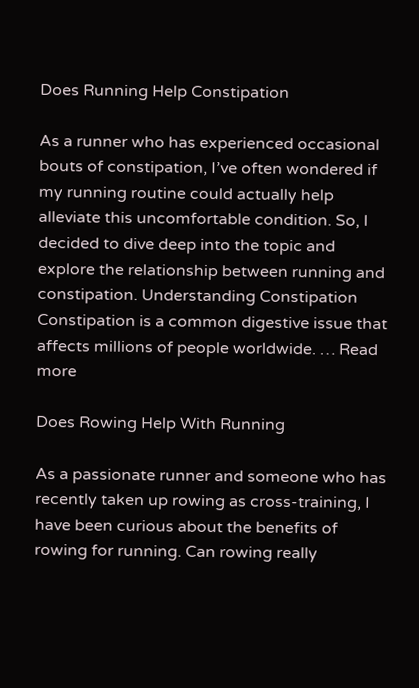Does Running Help Constipation

As a runner who has experienced occasional bouts of constipation, I’ve often wondered if my running routine could actually help alleviate this uncomfortable condition. So, I decided to dive deep into the topic and explore the relationship between running and constipation. Understanding Constipation Constipation is a common digestive issue that affects millions of people worldwide. … Read more

Does Rowing Help With Running

As a passionate runner and someone who has recently taken up rowing as cross-training, I have been curious about the benefits of rowing for running. Can rowing really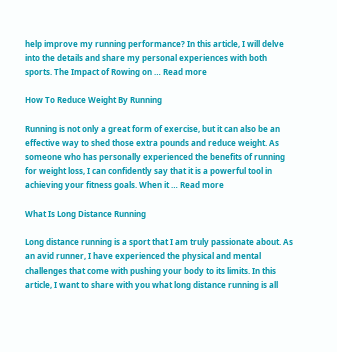help improve my running performance? In this article, I will delve into the details and share my personal experiences with both sports. The Impact of Rowing on … Read more

How To Reduce Weight By Running

Running is not only a great form of exercise, but it can also be an effective way to shed those extra pounds and reduce weight. As someone who has personally experienced the benefits of running for weight loss, I can confidently say that it is a powerful tool in achieving your fitness goals. When it … Read more

What Is Long Distance Running

Long distance running is a sport that I am truly passionate about. As an avid runner, I have experienced the physical and mental challenges that come with pushing your body to its limits. In this article, I want to share with you what long distance running is all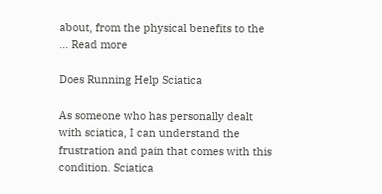about, from the physical benefits to the … Read more

Does Running Help Sciatica

As someone who has personally dealt with sciatica, I can understand the frustration and pain that comes with this condition. Sciatica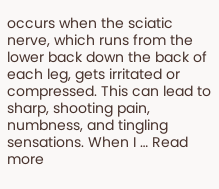occurs when the sciatic nerve, which runs from the lower back down the back of each leg, gets irritated or compressed. This can lead to sharp, shooting pain, numbness, and tingling sensations. When I … Read more